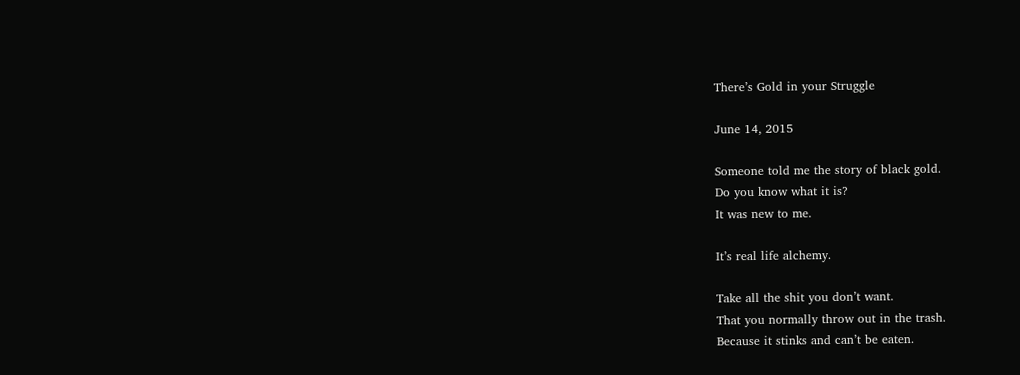There’s Gold in your Struggle

June 14, 2015

Someone told me the story of black gold.
Do you know what it is?
It was new to me.

It’s real life alchemy.

Take all the shit you don’t want.
That you normally throw out in the trash.
Because it stinks and can’t be eaten.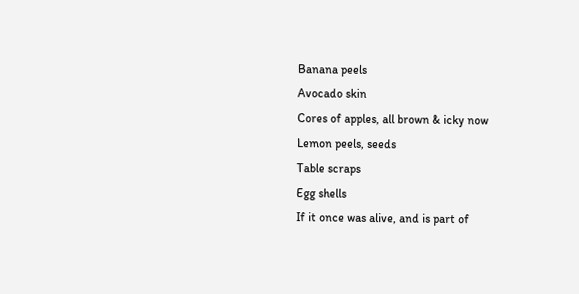Banana peels
Avocado skin
Cores of apples, all brown & icky now
Lemon peels, seeds
Table scraps
Egg shells
If it once was alive, and is part of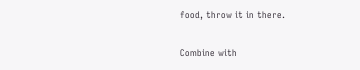food, throw it in there.

Combine with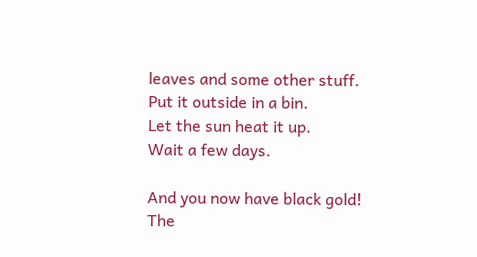leaves and some other stuff.
Put it outside in a bin.
Let the sun heat it up.
Wait a few days.

And you now have black gold!
The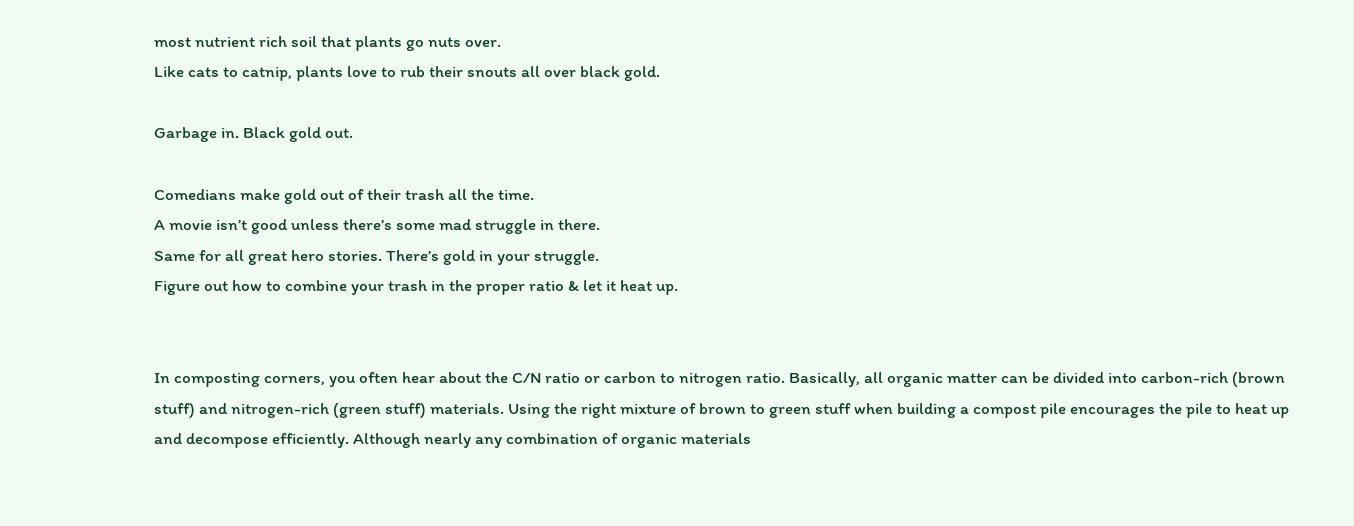most nutrient rich soil that plants go nuts over.
Like cats to catnip, plants love to rub their snouts all over black gold.

Garbage in. Black gold out.

Comedians make gold out of their trash all the time.
A movie isn’t good unless there’s some mad struggle in there.
Same for all great hero stories. There’s gold in your struggle.
Figure out how to combine your trash in the proper ratio & let it heat up.


In composting corners, you often hear about the C/N ratio or carbon to nitrogen ratio. Basically, all organic matter can be divided into carbon-rich (brown stuff) and nitrogen-rich (green stuff) materials. Using the right mixture of brown to green stuff when building a compost pile encourages the pile to heat up and decompose efficiently. Although nearly any combination of organic materials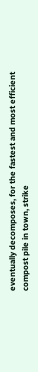eventually decomposes, for the fastest and most efficient compost pile in town, strike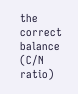the correct balance (C/N ratio)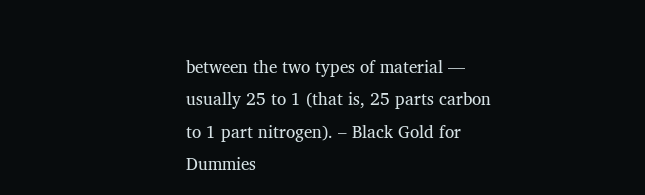between the two types of material — usually 25 to 1 (that is, 25 parts carbon to 1 part nitrogen). – Black Gold for Dummies